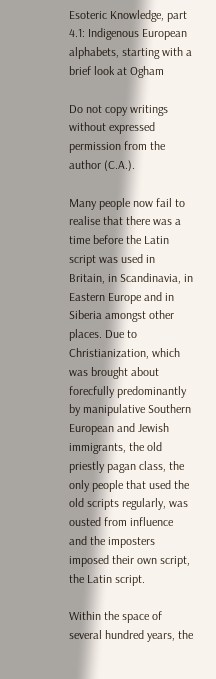Esoteric Knowledge, part 4.1: Indigenous European alphabets, starting with a brief look at Ogham

Do not copy writings without expressed permission from the author (C.A.).

Many people now fail to realise that there was a time before the Latin script was used in Britain, in Scandinavia, in Eastern Europe and in Siberia amongst other places. Due to Christianization, which was brought about forecfully predominantly by manipulative Southern European and Jewish immigrants, the old priestly pagan class, the only people that used the old scripts regularly, was ousted from influence and the imposters imposed their own script, the Latin script.

Within the space of several hundred years, the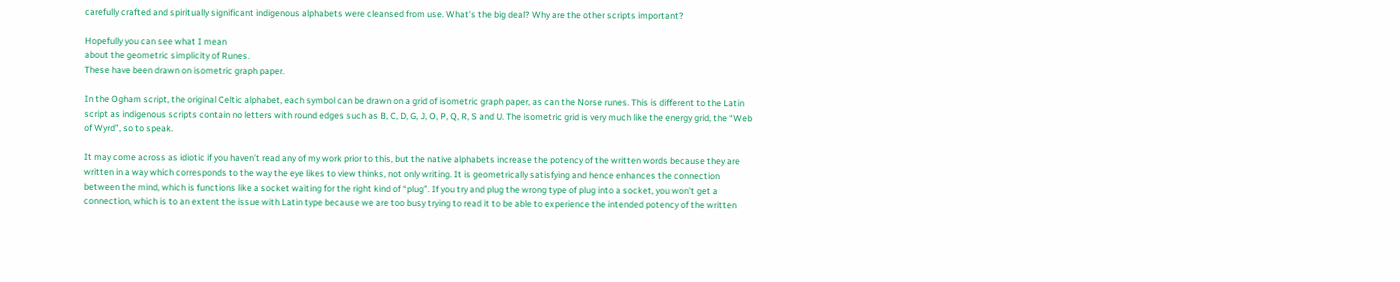carefully crafted and spiritually significant indigenous alphabets were cleansed from use. What’s the big deal? Why are the other scripts important?

Hopefully you can see what I mean
about the geometric simplicity of Runes.
These have been drawn on isometric graph paper.

In the Ogham script, the original Celtic alphabet, each symbol can be drawn on a grid of isometric graph paper, as can the Norse runes. This is different to the Latin script as indigenous scripts contain no letters with round edges such as B, C, D, G, J, O, P, Q, R, S and U. The isometric grid is very much like the energy grid, the “Web of Wyrd”, so to speak.

It may come across as idiotic if you haven’t read any of my work prior to this, but the native alphabets increase the potency of the written words because they are written in a way which corresponds to the way the eye likes to view thinks, not only writing. It is geometrically satisfying and hence enhances the connection between the mind, which is functions like a socket waiting for the right kind of “plug”. If you try and plug the wrong type of plug into a socket, you won’t get a connection, which is to an extent the issue with Latin type because we are too busy trying to read it to be able to experience the intended potency of the written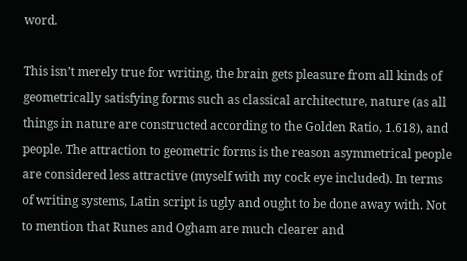word.

This isn’t merely true for writing, the brain gets pleasure from all kinds of geometrically satisfying forms such as classical architecture, nature (as all things in nature are constructed according to the Golden Ratio, 1.618), and people. The attraction to geometric forms is the reason asymmetrical people are considered less attractive (myself with my cock eye included). In terms of writing systems, Latin script is ugly and ought to be done away with. Not to mention that Runes and Ogham are much clearer and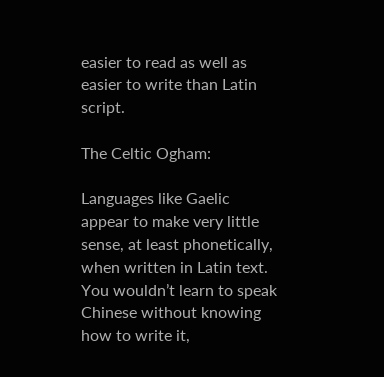easier to read as well as easier to write than Latin script.

The Celtic Ogham:

Languages like Gaelic appear to make very little sense, at least phonetically, when written in Latin text. You wouldn’t learn to speak Chinese without knowing how to write it,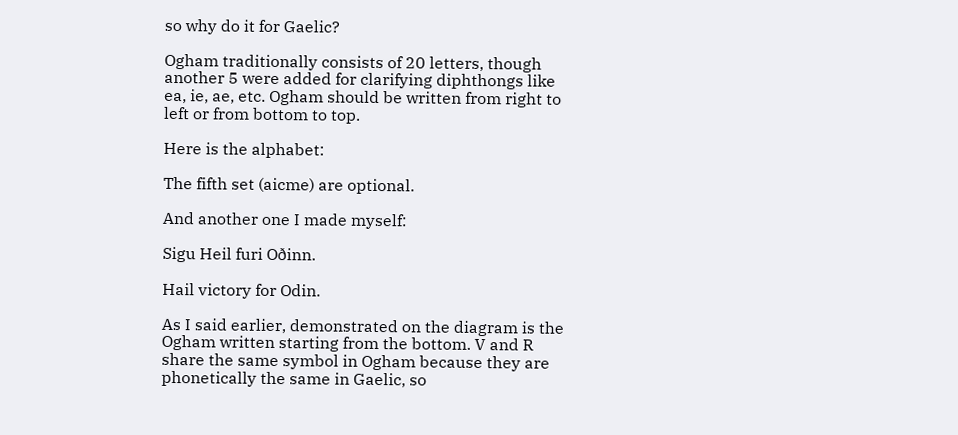so why do it for Gaelic?

Ogham traditionally consists of 20 letters, though another 5 were added for clarifying diphthongs like ea, ie, ae, etc. Ogham should be written from right to left or from bottom to top.

Here is the alphabet:

The fifth set (aicme) are optional.

And another one I made myself:

Sigu Heil furi Oðinn.

Hail victory for Odin.

As I said earlier, demonstrated on the diagram is the Ogham written starting from the bottom. V and R share the same symbol in Ogham because they are phonetically the same in Gaelic, so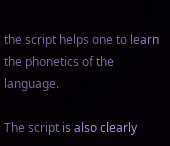the script helps one to learn the phonetics of the language.

The script is also clearly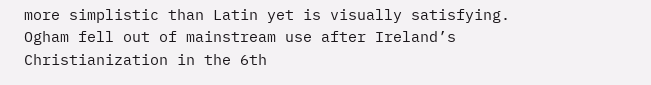more simplistic than Latin yet is visually satisfying. Ogham fell out of mainstream use after Ireland’s Christianization in the 6th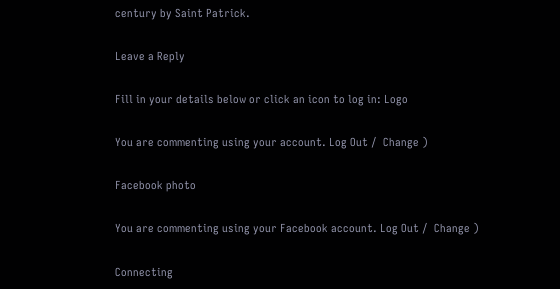century by Saint Patrick.

Leave a Reply

Fill in your details below or click an icon to log in: Logo

You are commenting using your account. Log Out /  Change )

Facebook photo

You are commenting using your Facebook account. Log Out /  Change )

Connecting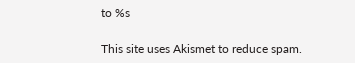to %s

This site uses Akismet to reduce spam.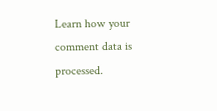Learn how your comment data is processed.